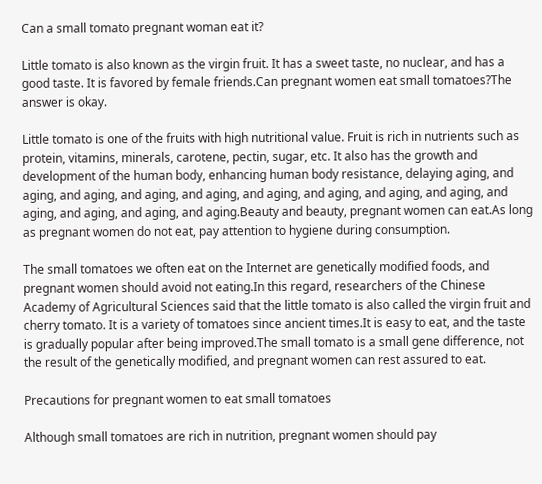Can a small tomato pregnant woman eat it?

Little tomato is also known as the virgin fruit. It has a sweet taste, no nuclear, and has a good taste. It is favored by female friends.Can pregnant women eat small tomatoes?The answer is okay.

Little tomato is one of the fruits with high nutritional value. Fruit is rich in nutrients such as protein, vitamins, minerals, carotene, pectin, sugar, etc. It also has the growth and development of the human body, enhancing human body resistance, delaying aging, and aging, and aging, and aging, and aging, and aging, and aging, and aging, and aging, and aging, and aging, and aging, and aging.Beauty and beauty, pregnant women can eat.As long as pregnant women do not eat, pay attention to hygiene during consumption.

The small tomatoes we often eat on the Internet are genetically modified foods, and pregnant women should avoid not eating.In this regard, researchers of the Chinese Academy of Agricultural Sciences said that the little tomato is also called the virgin fruit and cherry tomato. It is a variety of tomatoes since ancient times.It is easy to eat, and the taste is gradually popular after being improved.The small tomato is a small gene difference, not the result of the genetically modified, and pregnant women can rest assured to eat.

Precautions for pregnant women to eat small tomatoes

Although small tomatoes are rich in nutrition, pregnant women should pay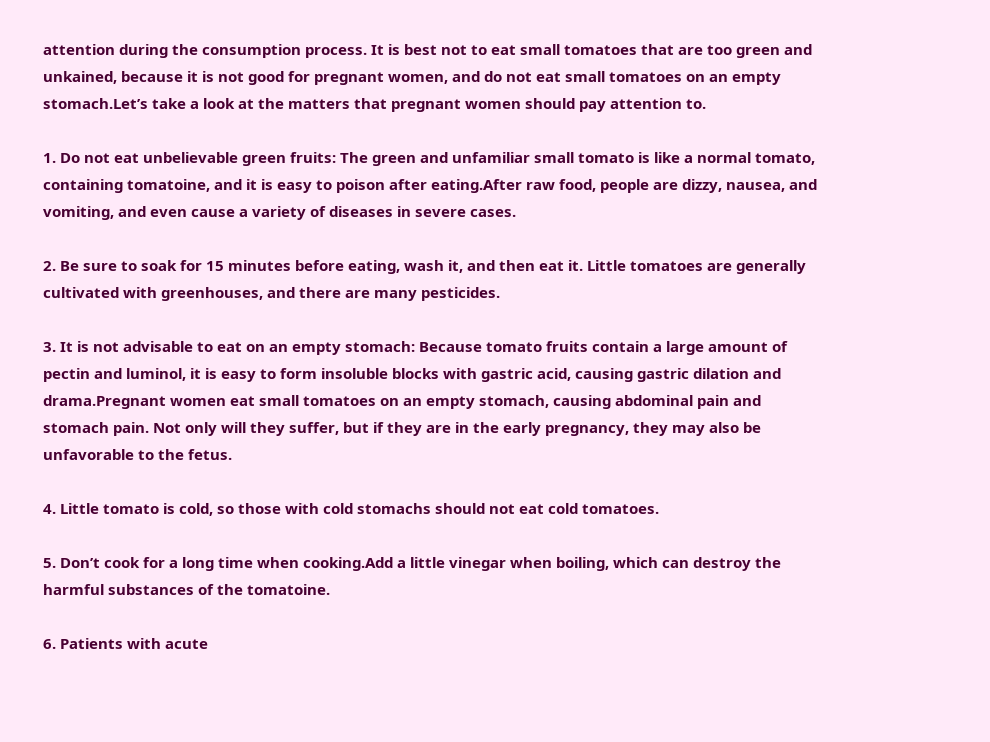attention during the consumption process. It is best not to eat small tomatoes that are too green and unkained, because it is not good for pregnant women, and do not eat small tomatoes on an empty stomach.Let’s take a look at the matters that pregnant women should pay attention to.

1. Do not eat unbelievable green fruits: The green and unfamiliar small tomato is like a normal tomato, containing tomatoine, and it is easy to poison after eating.After raw food, people are dizzy, nausea, and vomiting, and even cause a variety of diseases in severe cases.

2. Be sure to soak for 15 minutes before eating, wash it, and then eat it. Little tomatoes are generally cultivated with greenhouses, and there are many pesticides.

3. It is not advisable to eat on an empty stomach: Because tomato fruits contain a large amount of pectin and luminol, it is easy to form insoluble blocks with gastric acid, causing gastric dilation and drama.Pregnant women eat small tomatoes on an empty stomach, causing abdominal pain and stomach pain. Not only will they suffer, but if they are in the early pregnancy, they may also be unfavorable to the fetus.

4. Little tomato is cold, so those with cold stomachs should not eat cold tomatoes.

5. Don’t cook for a long time when cooking.Add a little vinegar when boiling, which can destroy the harmful substances of the tomatoine.

6. Patients with acute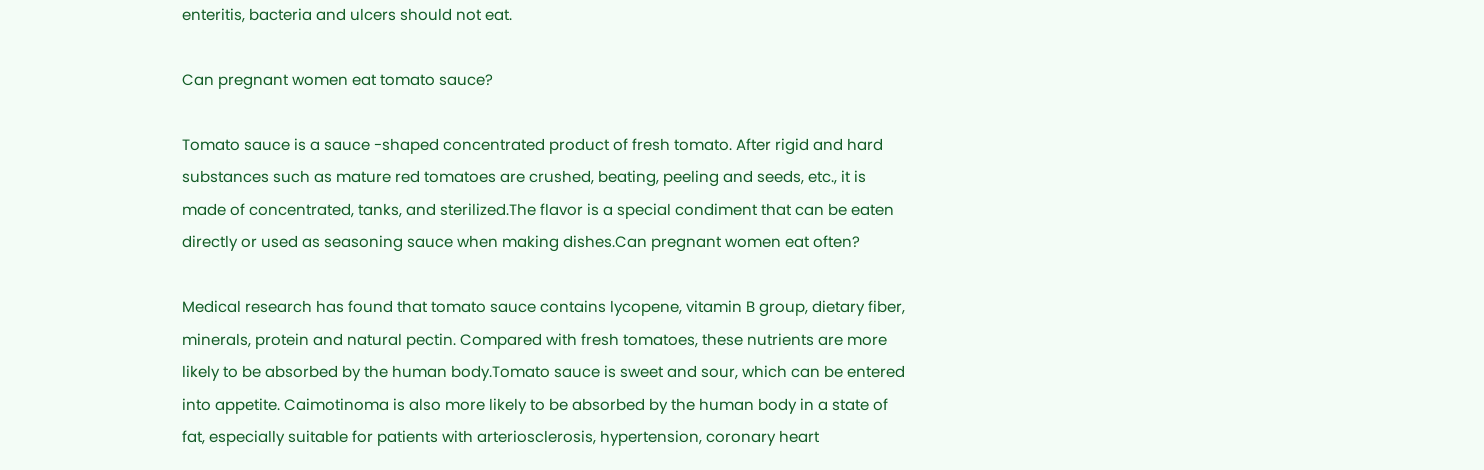enteritis, bacteria and ulcers should not eat.

Can pregnant women eat tomato sauce?

Tomato sauce is a sauce -shaped concentrated product of fresh tomato. After rigid and hard substances such as mature red tomatoes are crushed, beating, peeling and seeds, etc., it is made of concentrated, tanks, and sterilized.The flavor is a special condiment that can be eaten directly or used as seasoning sauce when making dishes.Can pregnant women eat often?

Medical research has found that tomato sauce contains lycopene, vitamin B group, dietary fiber, minerals, protein and natural pectin. Compared with fresh tomatoes, these nutrients are more likely to be absorbed by the human body.Tomato sauce is sweet and sour, which can be entered into appetite. Caimotinoma is also more likely to be absorbed by the human body in a state of fat, especially suitable for patients with arteriosclerosis, hypertension, coronary heart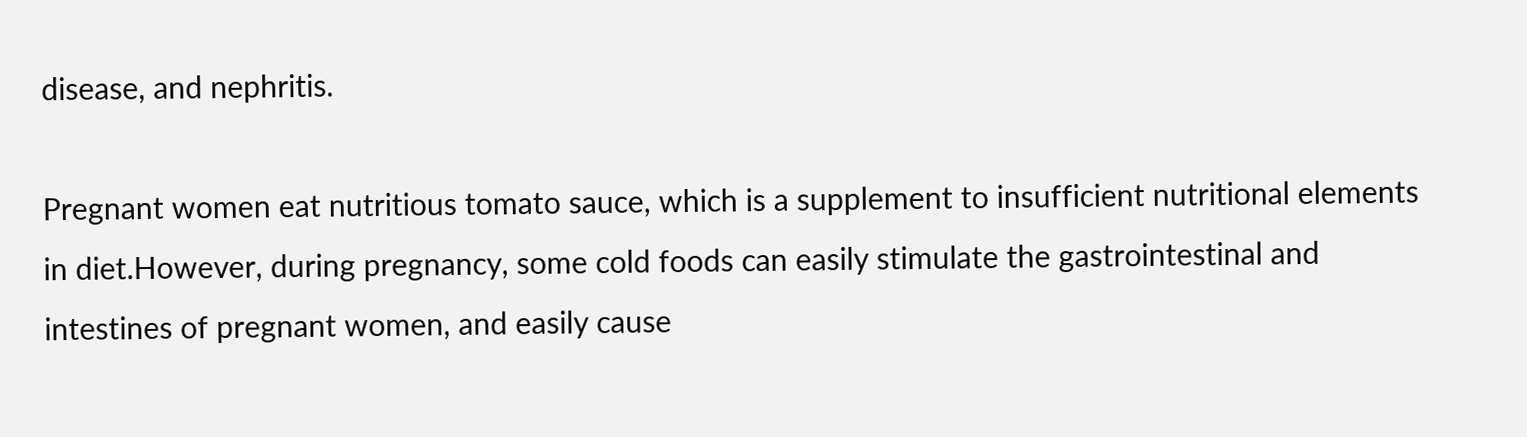disease, and nephritis.

Pregnant women eat nutritious tomato sauce, which is a supplement to insufficient nutritional elements in diet.However, during pregnancy, some cold foods can easily stimulate the gastrointestinal and intestines of pregnant women, and easily cause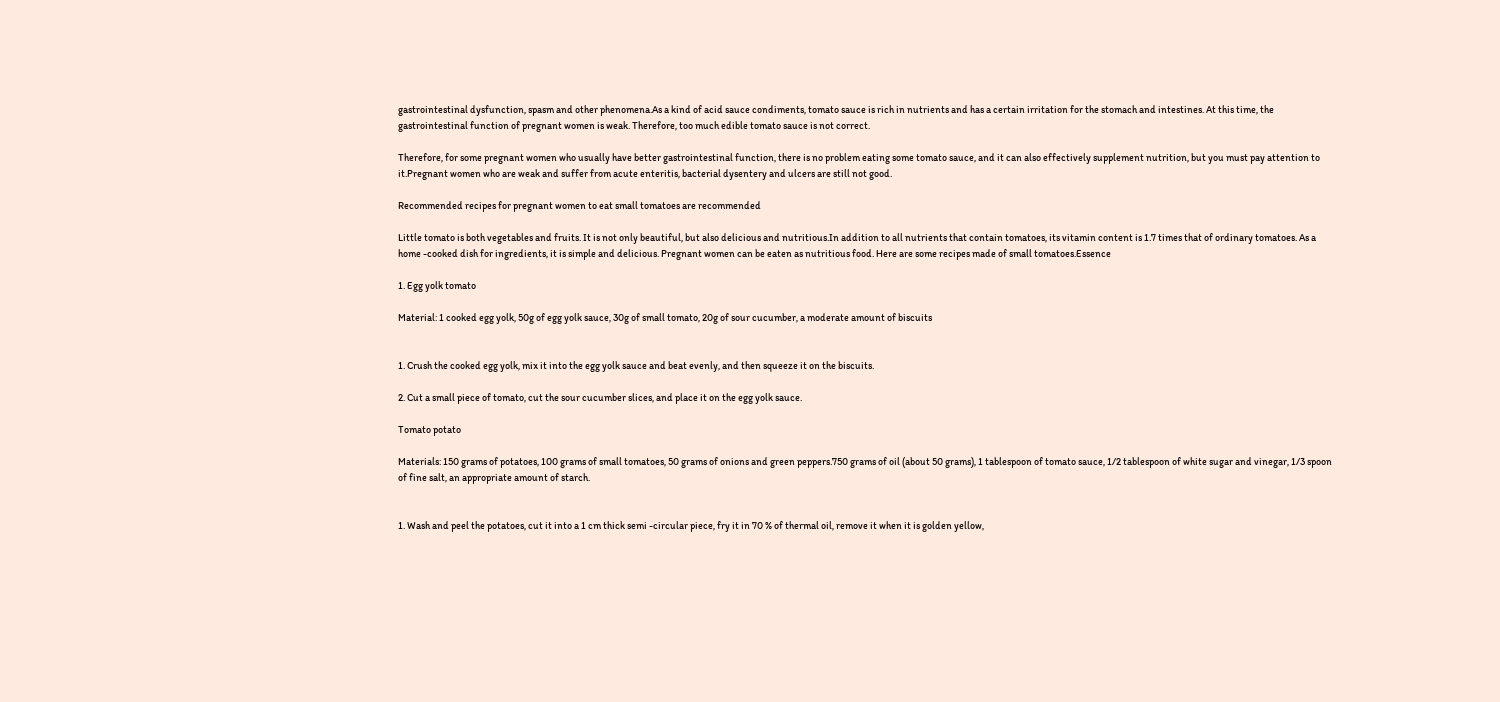gastrointestinal dysfunction, spasm and other phenomena.As a kind of acid sauce condiments, tomato sauce is rich in nutrients and has a certain irritation for the stomach and intestines. At this time, the gastrointestinal function of pregnant women is weak. Therefore, too much edible tomato sauce is not correct.

Therefore, for some pregnant women who usually have better gastrointestinal function, there is no problem eating some tomato sauce, and it can also effectively supplement nutrition, but you must pay attention to it.Pregnant women who are weak and suffer from acute enteritis, bacterial dysentery and ulcers are still not good.

Recommended recipes for pregnant women to eat small tomatoes are recommended

Little tomato is both vegetables and fruits. It is not only beautiful, but also delicious and nutritious.In addition to all nutrients that contain tomatoes, its vitamin content is 1.7 times that of ordinary tomatoes. As a home -cooked dish for ingredients, it is simple and delicious. Pregnant women can be eaten as nutritious food. Here are some recipes made of small tomatoes.Essence

1. Egg yolk tomato

Material: 1 cooked egg yolk, 50g of egg yolk sauce, 30g of small tomato, 20g of sour cucumber, a moderate amount of biscuits


1. Crush the cooked egg yolk, mix it into the egg yolk sauce and beat evenly, and then squeeze it on the biscuits.

2. Cut a small piece of tomato, cut the sour cucumber slices, and place it on the egg yolk sauce.

Tomato potato

Materials: 150 grams of potatoes, 100 grams of small tomatoes, 50 grams of onions and green peppers.750 grams of oil (about 50 grams), 1 tablespoon of tomato sauce, 1/2 tablespoon of white sugar and vinegar, 1/3 spoon of fine salt, an appropriate amount of starch.


1. Wash and peel the potatoes, cut it into a 1 cm thick semi -circular piece, fry it in 70 % of thermal oil, remove it when it is golden yellow,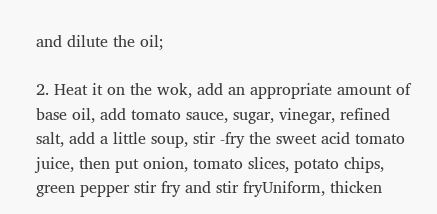and dilute the oil;

2. Heat it on the wok, add an appropriate amount of base oil, add tomato sauce, sugar, vinegar, refined salt, add a little soup, stir -fry the sweet acid tomato juice, then put onion, tomato slices, potato chips, green pepper stir fry and stir fryUniform, thicken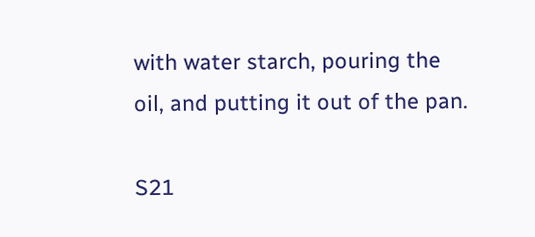with water starch, pouring the oil, and putting it out of the pan.

S21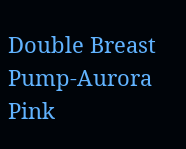Double Breast Pump-Aurora Pink